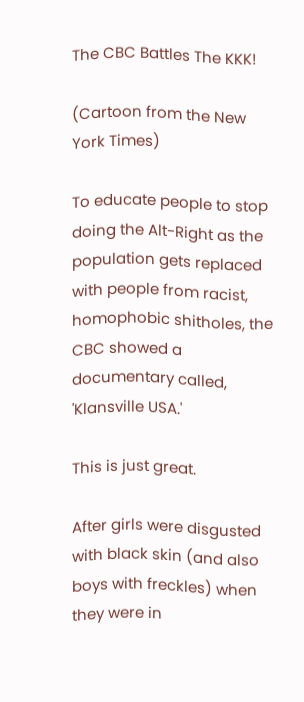The CBC Battles The KKK!

(Cartoon from the New York Times)

To educate people to stop doing the Alt-Right as the population gets replaced with people from racist, homophobic shitholes, the CBC showed a documentary called, 'Klansville USA.'

This is just great.

After girls were disgusted with black skin (and also boys with freckles) when they were in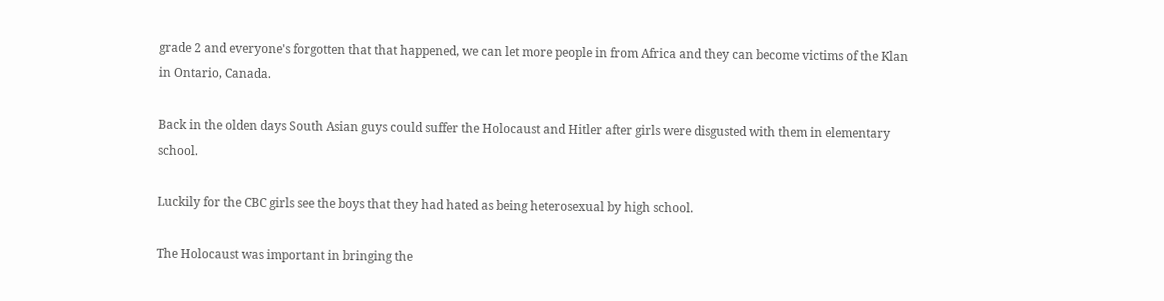grade 2 and everyone's forgotten that that happened, we can let more people in from Africa and they can become victims of the Klan in Ontario, Canada.

Back in the olden days South Asian guys could suffer the Holocaust and Hitler after girls were disgusted with them in elementary school.

Luckily for the CBC girls see the boys that they had hated as being heterosexual by high school.

The Holocaust was important in bringing the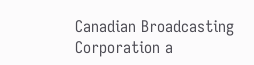Canadian Broadcasting
Corporation a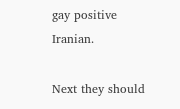gay positive Iranian.

Next they should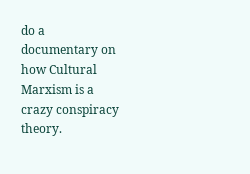do a documentary on how Cultural Marxism is a crazy conspiracy theory.